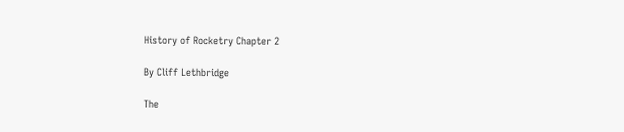History of Rocketry Chapter 2

By Cliff Lethbridge

The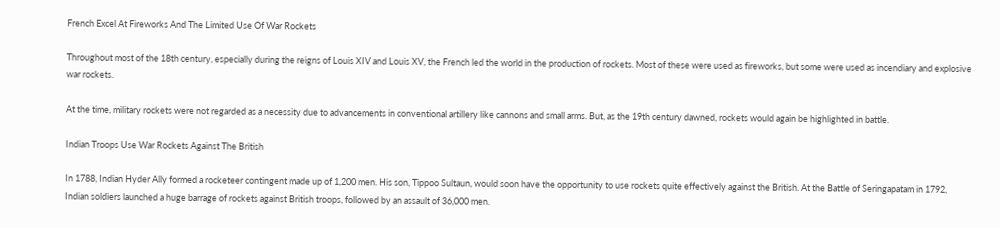French Excel At Fireworks And The Limited Use Of War Rockets

Throughout most of the 18th century, especially during the reigns of Louis XIV and Louis XV, the French led the world in the production of rockets. Most of these were used as fireworks, but some were used as incendiary and explosive war rockets.

At the time, military rockets were not regarded as a necessity due to advancements in conventional artillery like cannons and small arms. But, as the 19th century dawned, rockets would again be highlighted in battle.

Indian Troops Use War Rockets Against The British

In 1788, Indian Hyder Ally formed a rocketeer contingent made up of 1,200 men. His son, Tippoo Sultaun, would soon have the opportunity to use rockets quite effectively against the British. At the Battle of Seringapatam in 1792, Indian soldiers launched a huge barrage of rockets against British troops, followed by an assault of 36,000 men.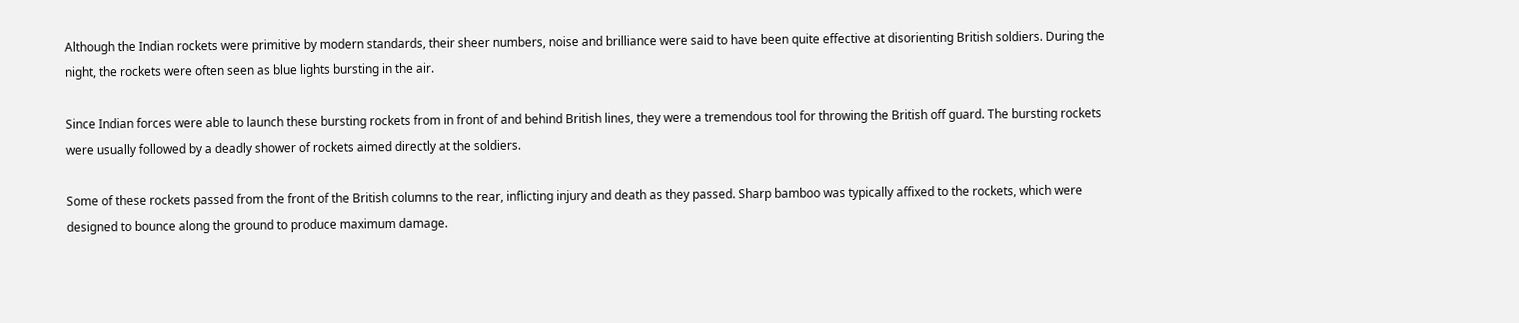Although the Indian rockets were primitive by modern standards, their sheer numbers, noise and brilliance were said to have been quite effective at disorienting British soldiers. During the night, the rockets were often seen as blue lights bursting in the air.

Since Indian forces were able to launch these bursting rockets from in front of and behind British lines, they were a tremendous tool for throwing the British off guard. The bursting rockets were usually followed by a deadly shower of rockets aimed directly at the soldiers.

Some of these rockets passed from the front of the British columns to the rear, inflicting injury and death as they passed. Sharp bamboo was typically affixed to the rockets, which were designed to bounce along the ground to produce maximum damage.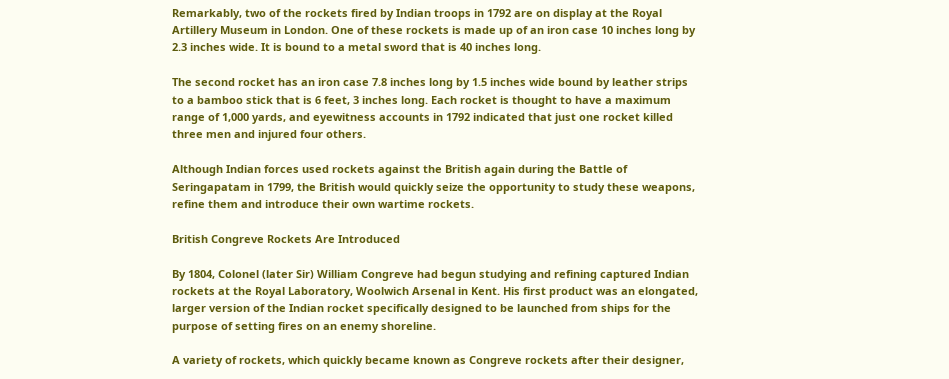Remarkably, two of the rockets fired by Indian troops in 1792 are on display at the Royal Artillery Museum in London. One of these rockets is made up of an iron case 10 inches long by 2.3 inches wide. It is bound to a metal sword that is 40 inches long.

The second rocket has an iron case 7.8 inches long by 1.5 inches wide bound by leather strips to a bamboo stick that is 6 feet, 3 inches long. Each rocket is thought to have a maximum range of 1,000 yards, and eyewitness accounts in 1792 indicated that just one rocket killed three men and injured four others.

Although Indian forces used rockets against the British again during the Battle of Seringapatam in 1799, the British would quickly seize the opportunity to study these weapons, refine them and introduce their own wartime rockets.

British Congreve Rockets Are Introduced

By 1804, Colonel (later Sir) William Congreve had begun studying and refining captured Indian rockets at the Royal Laboratory, Woolwich Arsenal in Kent. His first product was an elongated, larger version of the Indian rocket specifically designed to be launched from ships for the purpose of setting fires on an enemy shoreline.

A variety of rockets, which quickly became known as Congreve rockets after their designer,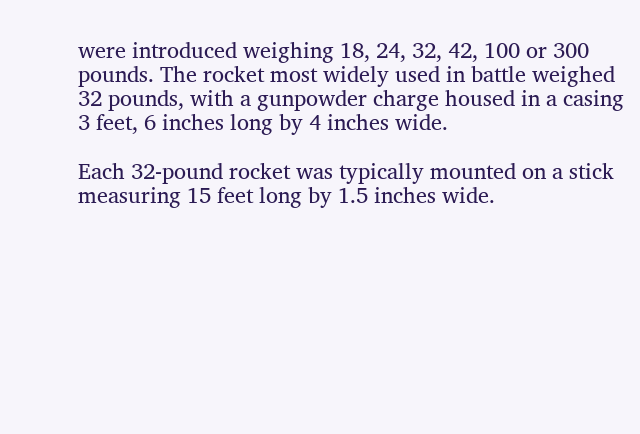were introduced weighing 18, 24, 32, 42, 100 or 300 pounds. The rocket most widely used in battle weighed 32 pounds, with a gunpowder charge housed in a casing 3 feet, 6 inches long by 4 inches wide.

Each 32-pound rocket was typically mounted on a stick measuring 15 feet long by 1.5 inches wide.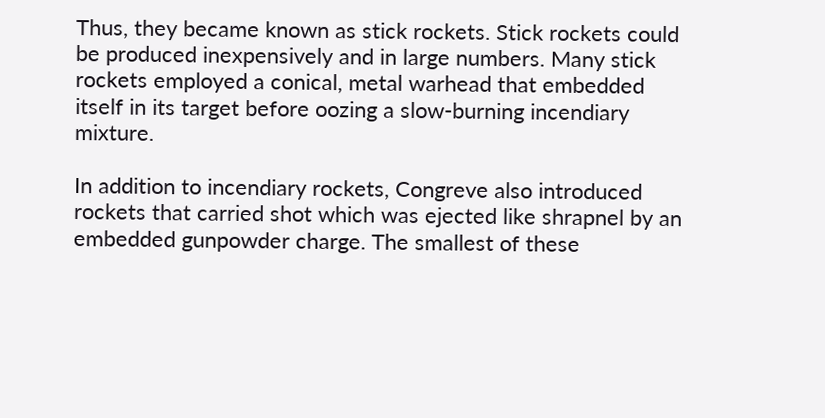Thus, they became known as stick rockets. Stick rockets could be produced inexpensively and in large numbers. Many stick rockets employed a conical, metal warhead that embedded itself in its target before oozing a slow-burning incendiary mixture.

In addition to incendiary rockets, Congreve also introduced rockets that carried shot which was ejected like shrapnel by an embedded gunpowder charge. The smallest of these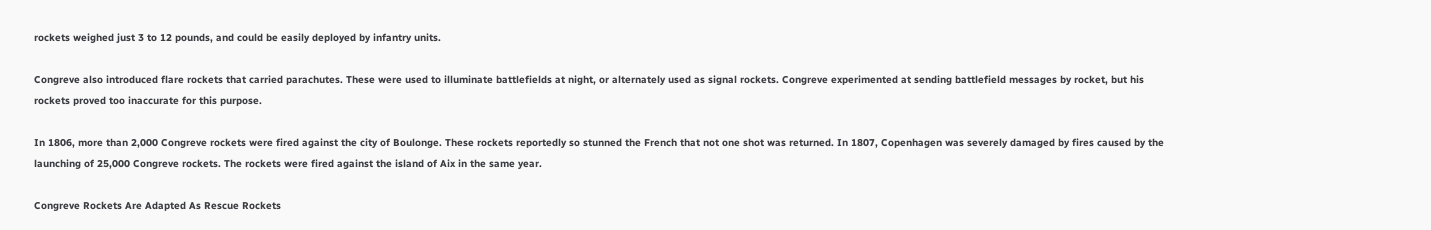rockets weighed just 3 to 12 pounds, and could be easily deployed by infantry units.

Congreve also introduced flare rockets that carried parachutes. These were used to illuminate battlefields at night, or alternately used as signal rockets. Congreve experimented at sending battlefield messages by rocket, but his rockets proved too inaccurate for this purpose.

In 1806, more than 2,000 Congreve rockets were fired against the city of Boulonge. These rockets reportedly so stunned the French that not one shot was returned. In 1807, Copenhagen was severely damaged by fires caused by the launching of 25,000 Congreve rockets. The rockets were fired against the island of Aix in the same year.

Congreve Rockets Are Adapted As Rescue Rockets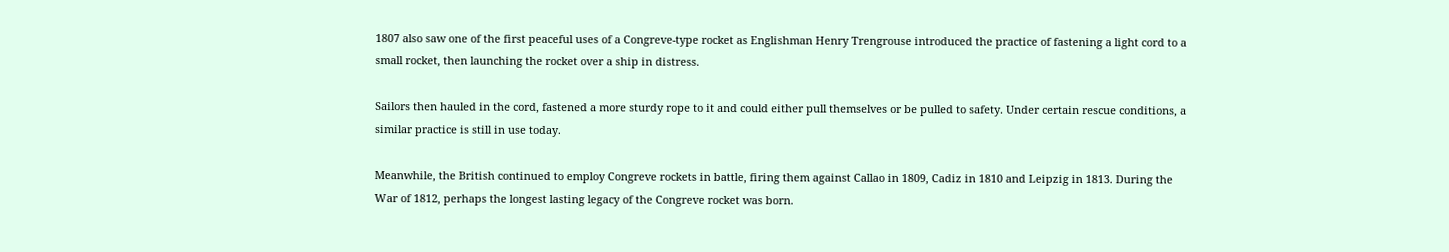1807 also saw one of the first peaceful uses of a Congreve-type rocket as Englishman Henry Trengrouse introduced the practice of fastening a light cord to a small rocket, then launching the rocket over a ship in distress.

Sailors then hauled in the cord, fastened a more sturdy rope to it and could either pull themselves or be pulled to safety. Under certain rescue conditions, a similar practice is still in use today.

Meanwhile, the British continued to employ Congreve rockets in battle, firing them against Callao in 1809, Cadiz in 1810 and Leipzig in 1813. During the War of 1812, perhaps the longest lasting legacy of the Congreve rocket was born.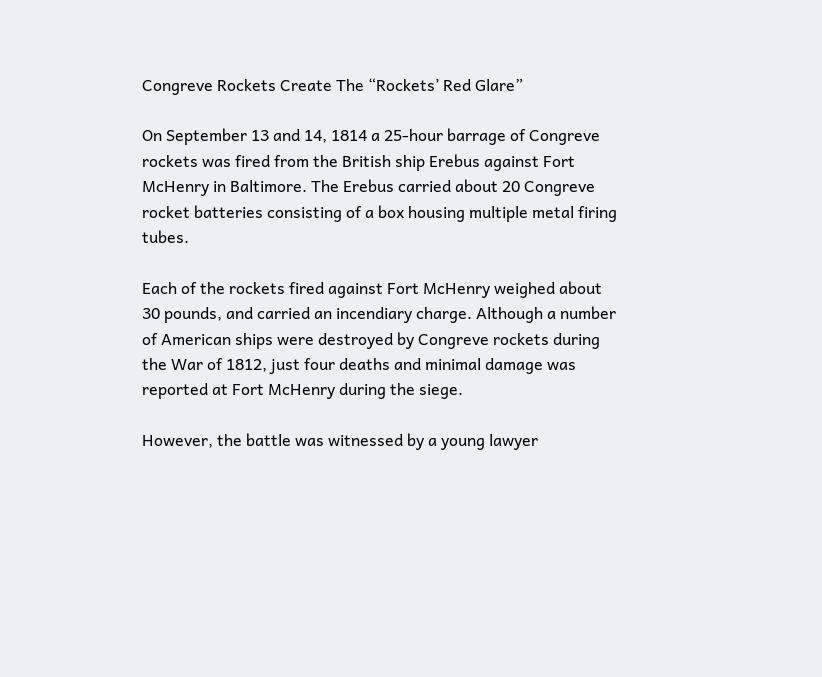Congreve Rockets Create The “Rockets’ Red Glare”

On September 13 and 14, 1814 a 25-hour barrage of Congreve rockets was fired from the British ship Erebus against Fort McHenry in Baltimore. The Erebus carried about 20 Congreve rocket batteries consisting of a box housing multiple metal firing tubes.

Each of the rockets fired against Fort McHenry weighed about 30 pounds, and carried an incendiary charge. Although a number of American ships were destroyed by Congreve rockets during the War of 1812, just four deaths and minimal damage was reported at Fort McHenry during the siege.

However, the battle was witnessed by a young lawyer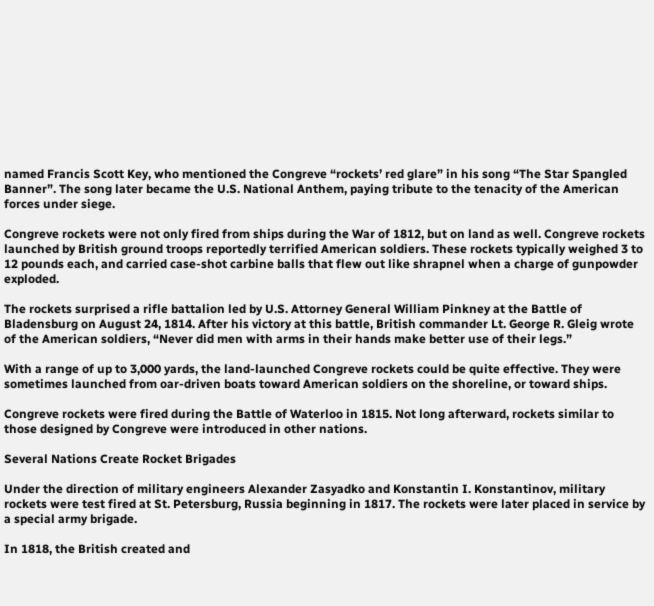named Francis Scott Key, who mentioned the Congreve “rockets’ red glare” in his song “The Star Spangled Banner”. The song later became the U.S. National Anthem, paying tribute to the tenacity of the American forces under siege.

Congreve rockets were not only fired from ships during the War of 1812, but on land as well. Congreve rockets launched by British ground troops reportedly terrified American soldiers. These rockets typically weighed 3 to 12 pounds each, and carried case-shot carbine balls that flew out like shrapnel when a charge of gunpowder exploded.

The rockets surprised a rifle battalion led by U.S. Attorney General William Pinkney at the Battle of Bladensburg on August 24, 1814. After his victory at this battle, British commander Lt. George R. Gleig wrote of the American soldiers, “Never did men with arms in their hands make better use of their legs.”

With a range of up to 3,000 yards, the land-launched Congreve rockets could be quite effective. They were sometimes launched from oar-driven boats toward American soldiers on the shoreline, or toward ships.

Congreve rockets were fired during the Battle of Waterloo in 1815. Not long afterward, rockets similar to those designed by Congreve were introduced in other nations.

Several Nations Create Rocket Brigades

Under the direction of military engineers Alexander Zasyadko and Konstantin I. Konstantinov, military rockets were test fired at St. Petersburg, Russia beginning in 1817. The rockets were later placed in service by a special army brigade.

In 1818, the British created and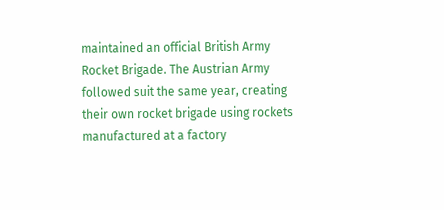maintained an official British Army Rocket Brigade. The Austrian Army followed suit the same year, creating their own rocket brigade using rockets manufactured at a factory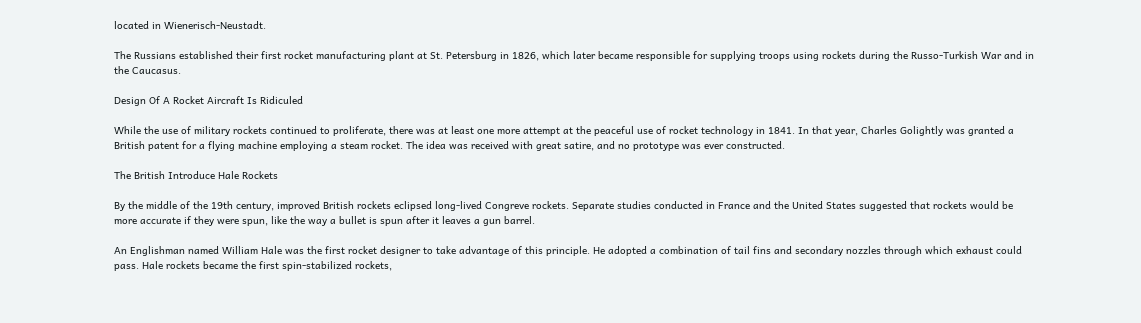located in Wienerisch-Neustadt.

The Russians established their first rocket manufacturing plant at St. Petersburg in 1826, which later became responsible for supplying troops using rockets during the Russo-Turkish War and in the Caucasus.

Design Of A Rocket Aircraft Is Ridiculed

While the use of military rockets continued to proliferate, there was at least one more attempt at the peaceful use of rocket technology in 1841. In that year, Charles Golightly was granted a British patent for a flying machine employing a steam rocket. The idea was received with great satire, and no prototype was ever constructed.

The British Introduce Hale Rockets

By the middle of the 19th century, improved British rockets eclipsed long-lived Congreve rockets. Separate studies conducted in France and the United States suggested that rockets would be more accurate if they were spun, like the way a bullet is spun after it leaves a gun barrel.

An Englishman named William Hale was the first rocket designer to take advantage of this principle. He adopted a combination of tail fins and secondary nozzles through which exhaust could pass. Hale rockets became the first spin-stabilized rockets,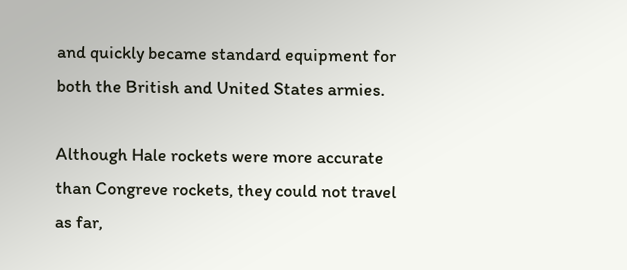and quickly became standard equipment for both the British and United States armies.

Although Hale rockets were more accurate than Congreve rockets, they could not travel as far,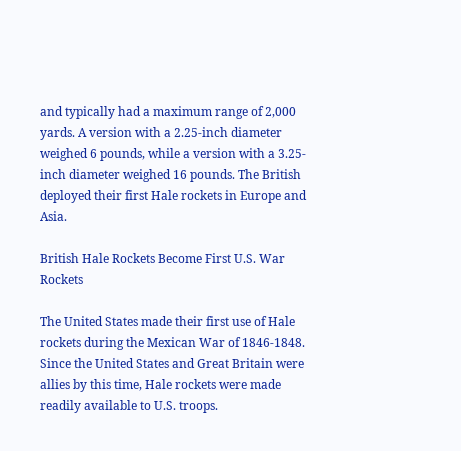and typically had a maximum range of 2,000 yards. A version with a 2.25-inch diameter weighed 6 pounds, while a version with a 3.25-inch diameter weighed 16 pounds. The British deployed their first Hale rockets in Europe and Asia.

British Hale Rockets Become First U.S. War Rockets

The United States made their first use of Hale rockets during the Mexican War of 1846-1848. Since the United States and Great Britain were allies by this time, Hale rockets were made readily available to U.S. troops.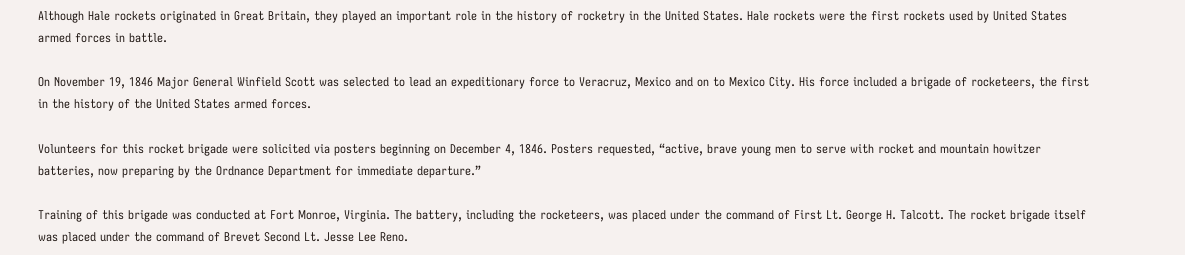Although Hale rockets originated in Great Britain, they played an important role in the history of rocketry in the United States. Hale rockets were the first rockets used by United States armed forces in battle.

On November 19, 1846 Major General Winfield Scott was selected to lead an expeditionary force to Veracruz, Mexico and on to Mexico City. His force included a brigade of rocketeers, the first in the history of the United States armed forces.

Volunteers for this rocket brigade were solicited via posters beginning on December 4, 1846. Posters requested, “active, brave young men to serve with rocket and mountain howitzer batteries, now preparing by the Ordnance Department for immediate departure.”

Training of this brigade was conducted at Fort Monroe, Virginia. The battery, including the rocketeers, was placed under the command of First Lt. George H. Talcott. The rocket brigade itself was placed under the command of Brevet Second Lt. Jesse Lee Reno.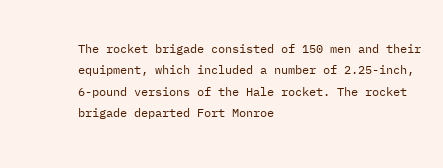The rocket brigade consisted of 150 men and their equipment, which included a number of 2.25-inch, 6-pound versions of the Hale rocket. The rocket brigade departed Fort Monroe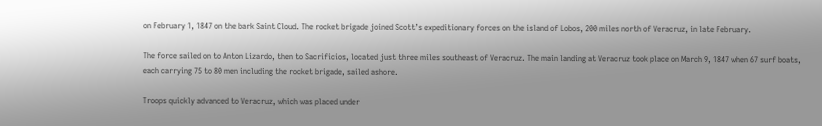on February 1, 1847 on the bark Saint Cloud. The rocket brigade joined Scott’s expeditionary forces on the island of Lobos, 200 miles north of Veracruz, in late February.

The force sailed on to Anton Lizardo, then to Sacrificios, located just three miles southeast of Veracruz. The main landing at Veracruz took place on March 9, 1847 when 67 surf boats, each carrying 75 to 80 men including the rocket brigade, sailed ashore.

Troops quickly advanced to Veracruz, which was placed under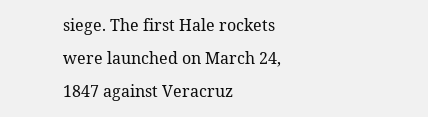siege. The first Hale rockets were launched on March 24, 1847 against Veracruz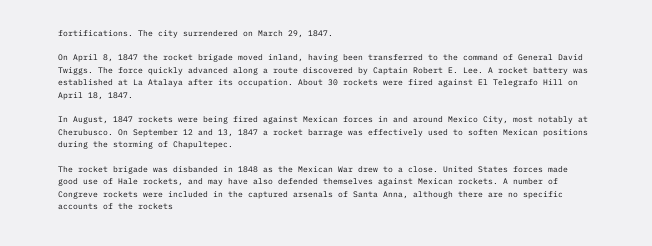fortifications. The city surrendered on March 29, 1847.

On April 8, 1847 the rocket brigade moved inland, having been transferred to the command of General David Twiggs. The force quickly advanced along a route discovered by Captain Robert E. Lee. A rocket battery was established at La Atalaya after its occupation. About 30 rockets were fired against El Telegrafo Hill on April 18, 1847.

In August, 1847 rockets were being fired against Mexican forces in and around Mexico City, most notably at Cherubusco. On September 12 and 13, 1847 a rocket barrage was effectively used to soften Mexican positions during the storming of Chapultepec.

The rocket brigade was disbanded in 1848 as the Mexican War drew to a close. United States forces made good use of Hale rockets, and may have also defended themselves against Mexican rockets. A number of Congreve rockets were included in the captured arsenals of Santa Anna, although there are no specific accounts of the rockets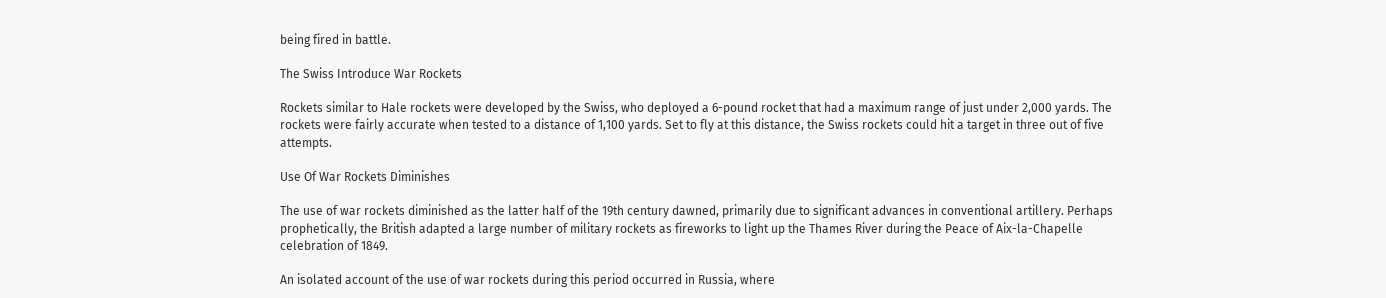being fired in battle.

The Swiss Introduce War Rockets

Rockets similar to Hale rockets were developed by the Swiss, who deployed a 6-pound rocket that had a maximum range of just under 2,000 yards. The rockets were fairly accurate when tested to a distance of 1,100 yards. Set to fly at this distance, the Swiss rockets could hit a target in three out of five attempts.

Use Of War Rockets Diminishes

The use of war rockets diminished as the latter half of the 19th century dawned, primarily due to significant advances in conventional artillery. Perhaps prophetically, the British adapted a large number of military rockets as fireworks to light up the Thames River during the Peace of Aix-la-Chapelle celebration of 1849.

An isolated account of the use of war rockets during this period occurred in Russia, where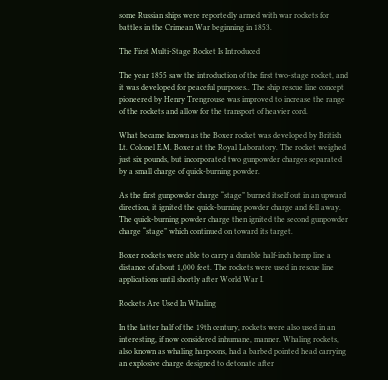some Russian ships were reportedly armed with war rockets for battles in the Crimean War beginning in 1853.

The First Multi-Stage Rocket Is Introduced

The year 1855 saw the introduction of the first two-stage rocket, and it was developed for peaceful purposes.. The ship rescue line concept pioneered by Henry Trengrouse was improved to increase the range of the rockets and allow for the transport of heavier cord.

What became known as the Boxer rocket was developed by British Lt. Colonel E.M. Boxer at the Royal Laboratory. The rocket weighed just six pounds, but incorporated two gunpowder charges separated by a small charge of quick-burning powder.

As the first gunpowder charge “stage” burned itself out in an upward direction, it ignited the quick-burning powder charge and fell away. The quick-burning powder charge then ignited the second gunpowder charge “stage” which continued on toward its target.

Boxer rockets were able to carry a durable half-inch hemp line a distance of about 1,000 feet. The rockets were used in rescue line applications until shortly after World War I.

Rockets Are Used In Whaling

In the latter half of the 19th century, rockets were also used in an interesting, if now considered inhumane, manner. Whaling rockets, also known as whaling harpoons, had a barbed pointed head carrying an explosive charge designed to detonate after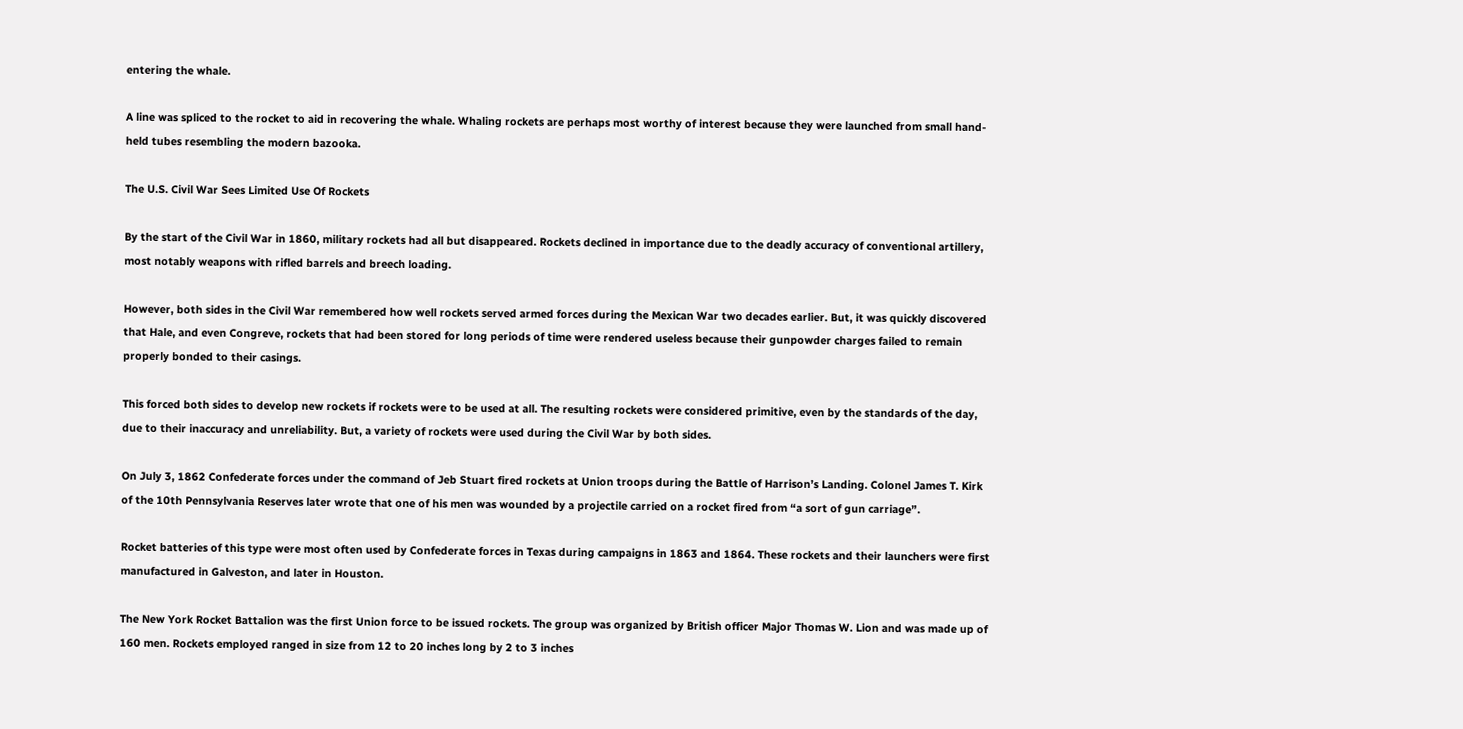entering the whale.

A line was spliced to the rocket to aid in recovering the whale. Whaling rockets are perhaps most worthy of interest because they were launched from small hand-held tubes resembling the modern bazooka.

The U.S. Civil War Sees Limited Use Of Rockets

By the start of the Civil War in 1860, military rockets had all but disappeared. Rockets declined in importance due to the deadly accuracy of conventional artillery, most notably weapons with rifled barrels and breech loading.

However, both sides in the Civil War remembered how well rockets served armed forces during the Mexican War two decades earlier. But, it was quickly discovered that Hale, and even Congreve, rockets that had been stored for long periods of time were rendered useless because their gunpowder charges failed to remain properly bonded to their casings.

This forced both sides to develop new rockets if rockets were to be used at all. The resulting rockets were considered primitive, even by the standards of the day, due to their inaccuracy and unreliability. But, a variety of rockets were used during the Civil War by both sides.

On July 3, 1862 Confederate forces under the command of Jeb Stuart fired rockets at Union troops during the Battle of Harrison’s Landing. Colonel James T. Kirk of the 10th Pennsylvania Reserves later wrote that one of his men was wounded by a projectile carried on a rocket fired from “a sort of gun carriage”.

Rocket batteries of this type were most often used by Confederate forces in Texas during campaigns in 1863 and 1864. These rockets and their launchers were first manufactured in Galveston, and later in Houston.

The New York Rocket Battalion was the first Union force to be issued rockets. The group was organized by British officer Major Thomas W. Lion and was made up of 160 men. Rockets employed ranged in size from 12 to 20 inches long by 2 to 3 inches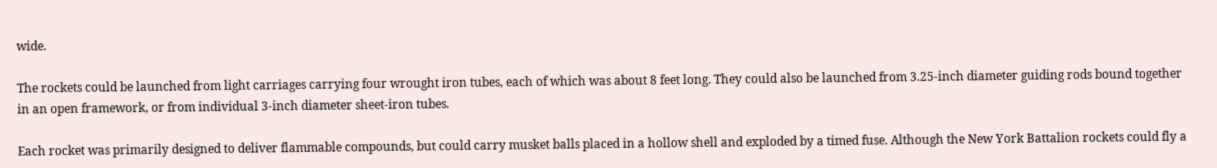wide.

The rockets could be launched from light carriages carrying four wrought iron tubes, each of which was about 8 feet long. They could also be launched from 3.25-inch diameter guiding rods bound together in an open framework, or from individual 3-inch diameter sheet-iron tubes.

Each rocket was primarily designed to deliver flammable compounds, but could carry musket balls placed in a hollow shell and exploded by a timed fuse. Although the New York Battalion rockets could fly a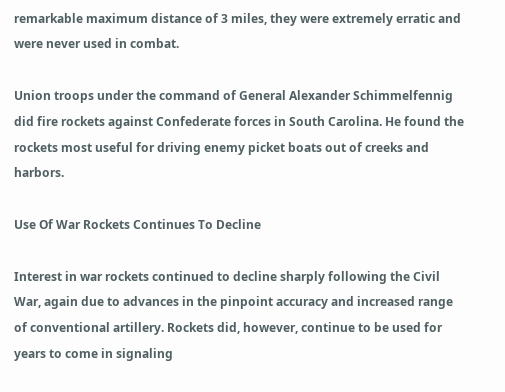remarkable maximum distance of 3 miles, they were extremely erratic and were never used in combat.

Union troops under the command of General Alexander Schimmelfennig did fire rockets against Confederate forces in South Carolina. He found the rockets most useful for driving enemy picket boats out of creeks and harbors.

Use Of War Rockets Continues To Decline

Interest in war rockets continued to decline sharply following the Civil War, again due to advances in the pinpoint accuracy and increased range of conventional artillery. Rockets did, however, continue to be used for years to come in signaling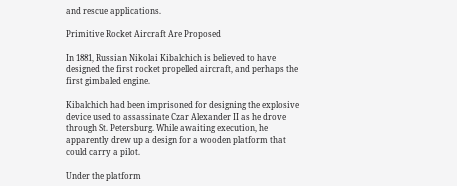and rescue applications.

Primitive Rocket Aircraft Are Proposed

In 1881, Russian Nikolai Kibalchich is believed to have designed the first rocket propelled aircraft, and perhaps the first gimbaled engine.

Kibalchich had been imprisoned for designing the explosive device used to assassinate Czar Alexander II as he drove through St. Petersburg. While awaiting execution, he apparently drew up a design for a wooden platform that could carry a pilot.

Under the platform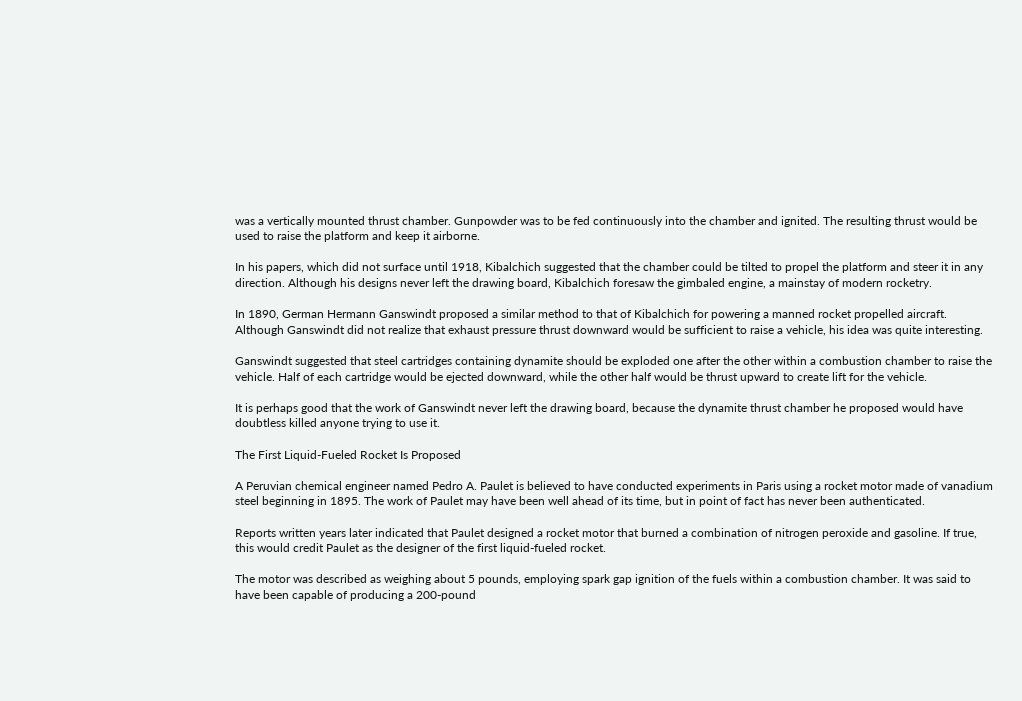was a vertically mounted thrust chamber. Gunpowder was to be fed continuously into the chamber and ignited. The resulting thrust would be used to raise the platform and keep it airborne.

In his papers, which did not surface until 1918, Kibalchich suggested that the chamber could be tilted to propel the platform and steer it in any direction. Although his designs never left the drawing board, Kibalchich foresaw the gimbaled engine, a mainstay of modern rocketry.

In 1890, German Hermann Ganswindt proposed a similar method to that of Kibalchich for powering a manned rocket propelled aircraft. Although Ganswindt did not realize that exhaust pressure thrust downward would be sufficient to raise a vehicle, his idea was quite interesting.

Ganswindt suggested that steel cartridges containing dynamite should be exploded one after the other within a combustion chamber to raise the vehicle. Half of each cartridge would be ejected downward, while the other half would be thrust upward to create lift for the vehicle.

It is perhaps good that the work of Ganswindt never left the drawing board, because the dynamite thrust chamber he proposed would have doubtless killed anyone trying to use it.

The First Liquid-Fueled Rocket Is Proposed

A Peruvian chemical engineer named Pedro A. Paulet is believed to have conducted experiments in Paris using a rocket motor made of vanadium steel beginning in 1895. The work of Paulet may have been well ahead of its time, but in point of fact has never been authenticated.

Reports written years later indicated that Paulet designed a rocket motor that burned a combination of nitrogen peroxide and gasoline. If true, this would credit Paulet as the designer of the first liquid-fueled rocket.

The motor was described as weighing about 5 pounds, employing spark gap ignition of the fuels within a combustion chamber. It was said to have been capable of producing a 200-pound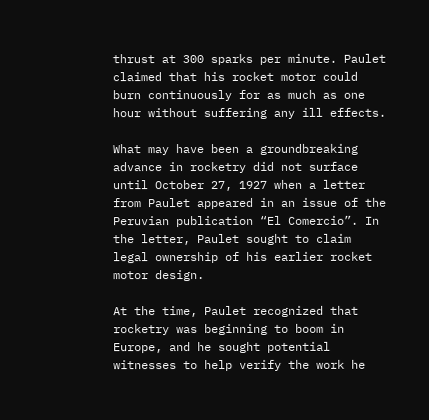thrust at 300 sparks per minute. Paulet claimed that his rocket motor could burn continuously for as much as one hour without suffering any ill effects.

What may have been a groundbreaking advance in rocketry did not surface until October 27, 1927 when a letter from Paulet appeared in an issue of the Peruvian publication “El Comercio”. In the letter, Paulet sought to claim legal ownership of his earlier rocket motor design.

At the time, Paulet recognized that rocketry was beginning to boom in Europe, and he sought potential witnesses to help verify the work he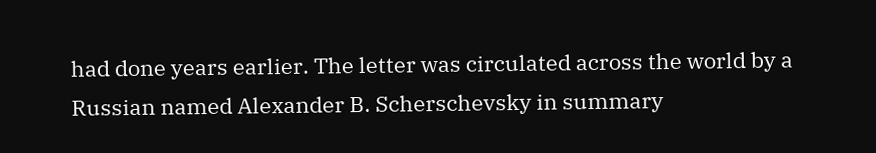had done years earlier. The letter was circulated across the world by a Russian named Alexander B. Scherschevsky in summary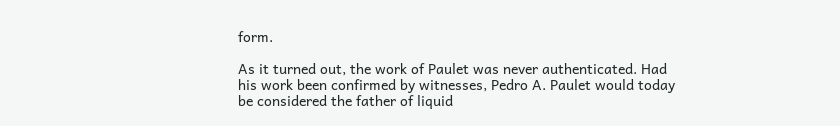form.

As it turned out, the work of Paulet was never authenticated. Had his work been confirmed by witnesses, Pedro A. Paulet would today be considered the father of liquid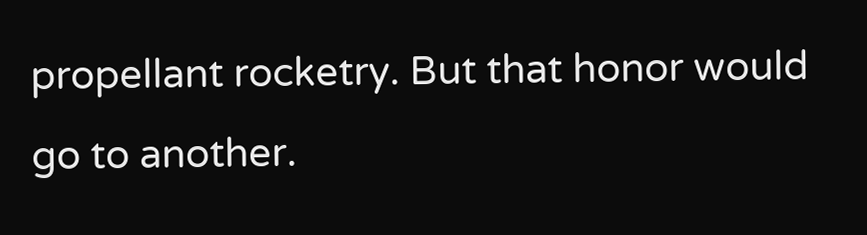propellant rocketry. But that honor would go to another.